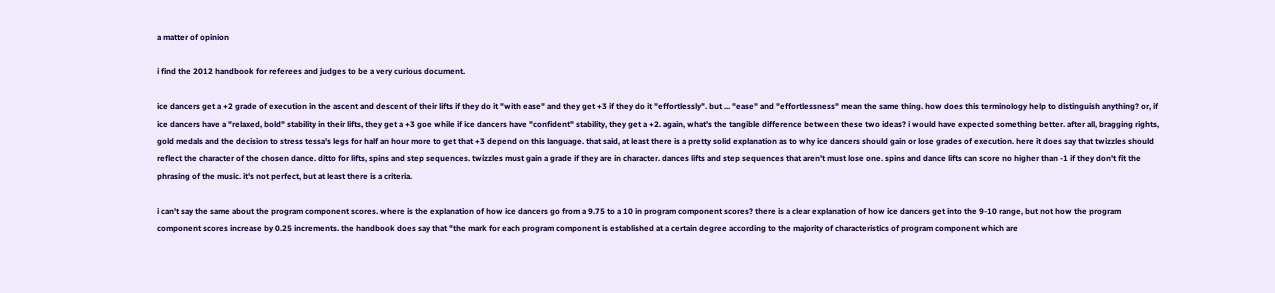a matter of opinion

i find the 2012 handbook for referees and judges to be a very curious document.

ice dancers get a +2 grade of execution in the ascent and descent of their lifts if they do it "with ease" and they get +3 if they do it "effortlessly". but ... "ease" and "effortlessness" mean the same thing. how does this terminology help to distinguish anything? or, if ice dancers have a "relaxed, bold" stability in their lifts, they get a +3 goe while if ice dancers have "confident" stability, they get a +2. again, what's the tangible difference between these two ideas? i would have expected something better. after all, bragging rights, gold medals and the decision to stress tessa's legs for half an hour more to get that +3 depend on this language. that said, at least there is a pretty solid explanation as to why ice dancers should gain or lose grades of execution. here it does say that twizzles should reflect the character of the chosen dance. ditto for lifts, spins and step sequences. twizzles must gain a grade if they are in character. dances lifts and step sequences that aren't must lose one. spins and dance lifts can score no higher than -1 if they don't fit the phrasing of the music. it's not perfect, but at least there is a criteria.

i can't say the same about the program component scores. where is the explanation of how ice dancers go from a 9.75 to a 10 in program component scores? there is a clear explanation of how ice dancers get into the 9-10 range, but not how the program component scores increase by 0.25 increments. the handbook does say that "the mark for each program component is established at a certain degree according to the majority of characteristics of program component which are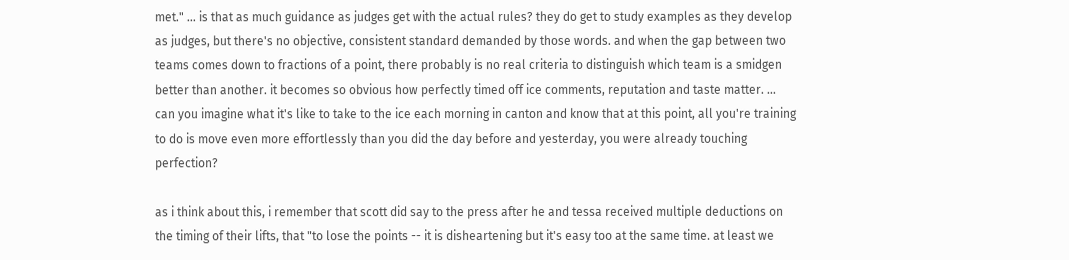met." ... is that as much guidance as judges get with the actual rules? they do get to study examples as they develop as judges, but there's no objective, consistent standard demanded by those words. and when the gap between two teams comes down to fractions of a point, there probably is no real criteria to distinguish which team is a smidgen better than another. it becomes so obvious how perfectly timed off ice comments, reputation and taste matter. ... can you imagine what it's like to take to the ice each morning in canton and know that at this point, all you're training to do is move even more effortlessly than you did the day before and yesterday, you were already touching perfection?

as i think about this, i remember that scott did say to the press after he and tessa received multiple deductions on the timing of their lifts, that "to lose the points -- it is disheartening but it's easy too at the same time. at least we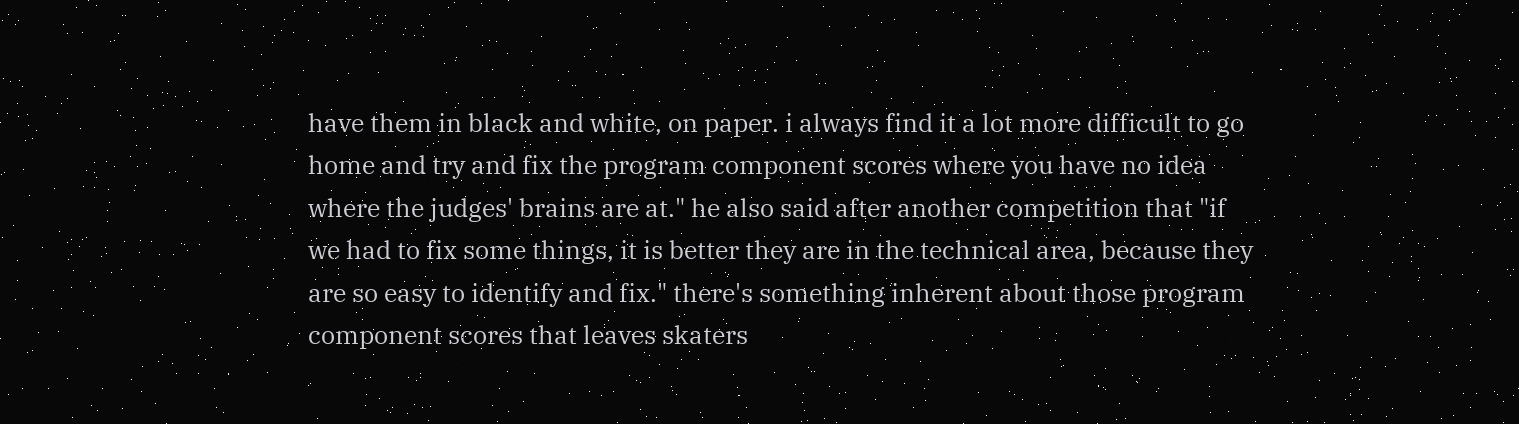have them in black and white, on paper. i always find it a lot more difficult to go home and try and fix the program component scores where you have no idea where the judges' brains are at." he also said after another competition that "if we had to fix some things, it is better they are in the technical area, because they are so easy to identify and fix." there's something inherent about those program component scores that leaves skaters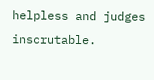helpless and judges inscrutable.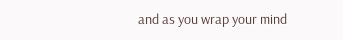and as you wrap your mind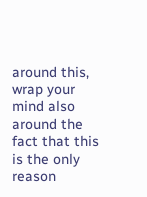around this, wrap your mind also around the fact that this is the only reason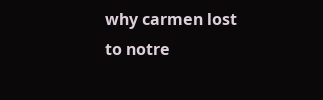why carmen lost to notre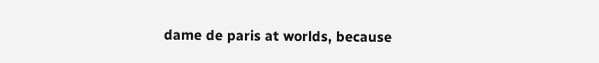dame de paris at worlds, because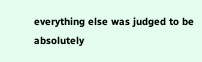everything else was judged to be absolutely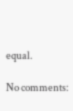equal.

No comments: